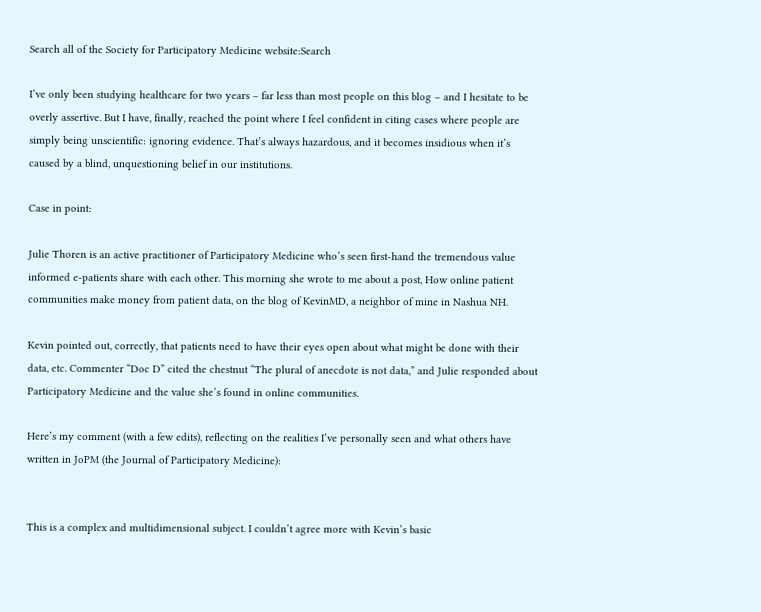Search all of the Society for Participatory Medicine website:Search

I’ve only been studying healthcare for two years – far less than most people on this blog – and I hesitate to be overly assertive. But I have, finally, reached the point where I feel confident in citing cases where people are simply being unscientific: ignoring evidence. That’s always hazardous, and it becomes insidious when it’s caused by a blind, unquestioning belief in our institutions.

Case in point:

Julie Thoren is an active practitioner of Participatory Medicine who’s seen first-hand the tremendous value informed e-patients share with each other. This morning she wrote to me about a post, How online patient communities make money from patient data, on the blog of KevinMD, a neighbor of mine in Nashua NH.

Kevin pointed out, correctly, that patients need to have their eyes open about what might be done with their data, etc. Commenter “Doc D” cited the chestnut “The plural of anecdote is not data,” and Julie responded about Participatory Medicine and the value she’s found in online communities.

Here’s my comment (with a few edits), reflecting on the realities I’ve personally seen and what others have written in JoPM (the Journal of Participatory Medicine):


This is a complex and multidimensional subject. I couldn’t agree more with Kevin’s basic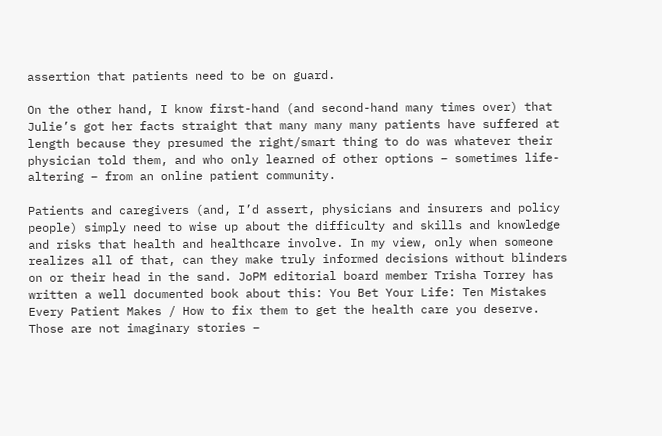assertion that patients need to be on guard.

On the other hand, I know first-hand (and second-hand many times over) that Julie’s got her facts straight that many many many patients have suffered at length because they presumed the right/smart thing to do was whatever their physician told them, and who only learned of other options – sometimes life-altering – from an online patient community.

Patients and caregivers (and, I’d assert, physicians and insurers and policy people) simply need to wise up about the difficulty and skills and knowledge and risks that health and healthcare involve. In my view, only when someone realizes all of that, can they make truly informed decisions without blinders on or their head in the sand. JoPM editorial board member Trisha Torrey has written a well documented book about this: You Bet Your Life: Ten Mistakes Every Patient Makes / How to fix them to get the health care you deserve. Those are not imaginary stories –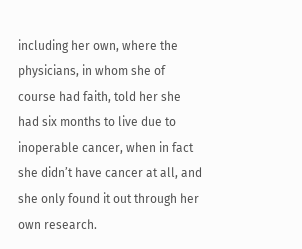including her own, where the physicians, in whom she of course had faith, told her she had six months to live due to inoperable cancer, when in fact she didn’t have cancer at all, and she only found it out through her own research.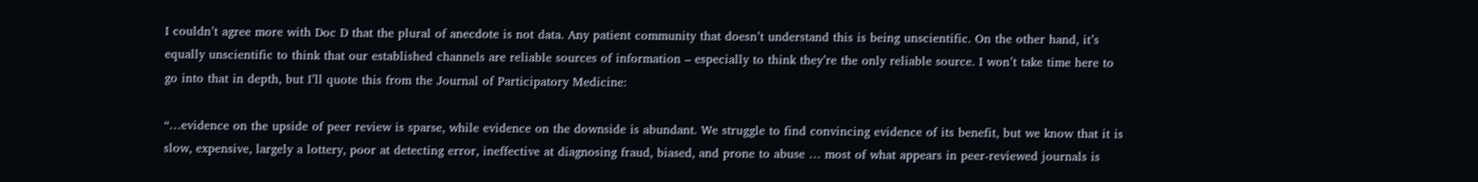I couldn’t agree more with Doc D that the plural of anecdote is not data. Any patient community that doesn’t understand this is being unscientific. On the other hand, it’s equally unscientific to think that our established channels are reliable sources of information – especially to think they’re the only reliable source. I won’t take time here to go into that in depth, but I’ll quote this from the Journal of Participatory Medicine:

“…evidence on the upside of peer review is sparse, while evidence on the downside is abundant. We struggle to find convincing evidence of its benefit, but we know that it is slow, expensive, largely a lottery, poor at detecting error, ineffective at diagnosing fraud, biased, and prone to abuse … most of what appears in peer-reviewed journals is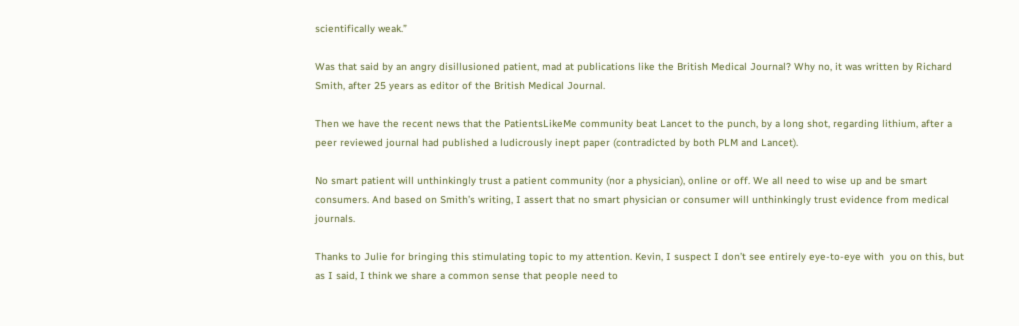scientifically weak.”

Was that said by an angry disillusioned patient, mad at publications like the British Medical Journal? Why no, it was written by Richard Smith, after 25 years as editor of the British Medical Journal.

Then we have the recent news that the PatientsLikeMe community beat Lancet to the punch, by a long shot, regarding lithium, after a peer reviewed journal had published a ludicrously inept paper (contradicted by both PLM and Lancet).

No smart patient will unthinkingly trust a patient community (nor a physician), online or off. We all need to wise up and be smart consumers. And based on Smith’s writing, I assert that no smart physician or consumer will unthinkingly trust evidence from medical journals.

Thanks to Julie for bringing this stimulating topic to my attention. Kevin, I suspect I don’t see entirely eye-to-eye with  you on this, but as I said, I think we share a common sense that people need to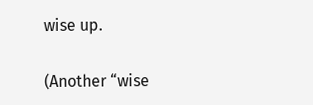wise up.

(Another “wise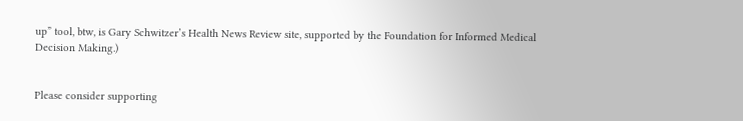up” tool, btw, is Gary Schwitzer’s Health News Review site, supported by the Foundation for Informed Medical Decision Making.)


Please consider supporting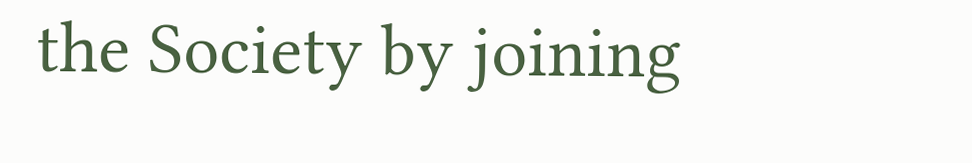the Society by joining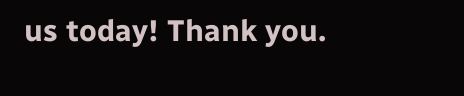us today! Thank you.